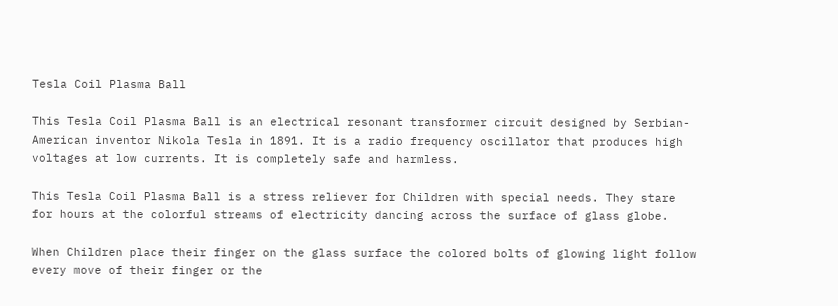Tesla Coil Plasma Ball

This Tesla Coil Plasma Ball is an electrical resonant transformer circuit designed by Serbian-American inventor Nikola Tesla in 1891. It is a radio frequency oscillator that produces high voltages at low currents. It is completely safe and harmless.

This Tesla Coil Plasma Ball is a stress reliever for Children with special needs. They stare for hours at the colorful streams of electricity dancing across the surface of glass globe.

When Children place their finger on the glass surface the colored bolts of glowing light follow every move of their finger or the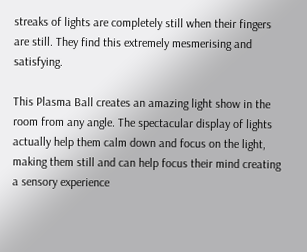streaks of lights are completely still when their fingers are still. They find this extremely mesmerising and satisfying.

This Plasma Ball creates an amazing light show in the room from any angle. The spectacular display of lights actually help them calm down and focus on the light, making them still and can help focus their mind creating a sensory experience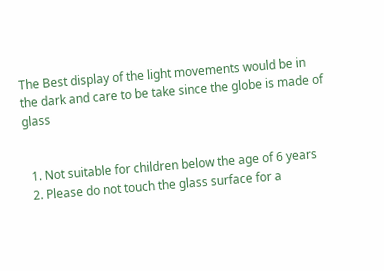The Best display of the light movements would be in the dark and care to be take since the globe is made of glass


  1. Not suitable for children below the age of 6 years
  2. Please do not touch the glass surface for a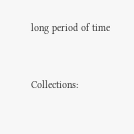long period of time


Collections: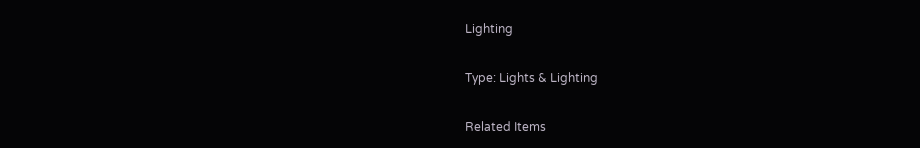Lighting

Type: Lights & Lighting

Related Items